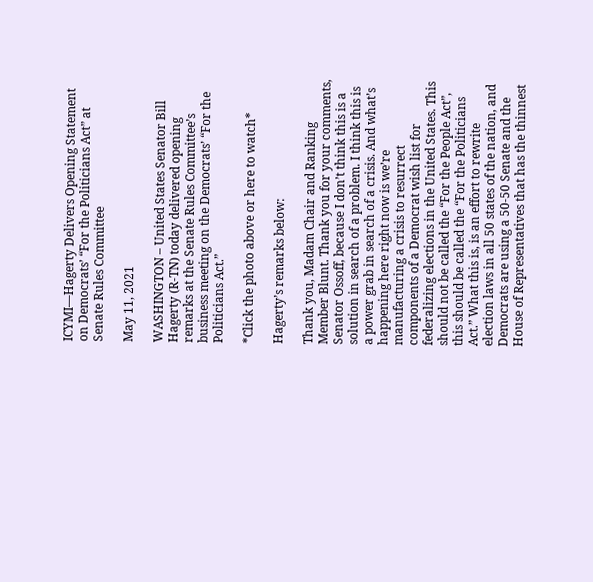ICYMI—Hagerty Delivers Opening Statement on Democrats’ “For the Politicians Act” at Senate Rules Committee

May 11, 2021

WASHINGTON – United States Senator Bill Hagerty (R-TN) today delivered opening remarks at the Senate Rules Committee’s business meeting on the Democrats’ “For the Politicians Act.”

*Click the photo above or here to watch*

Hagerty’s remarks below:

Thank you, Madam Chair and Ranking Member Blunt. Thank you for your comments, Senator Ossoff, because I don’t think this is a solution in search of a problem. I think this is a power grab in search of a crisis. And what’s happening here right now is we’re manufacturing a crisis to resurrect components of a Democrat wish list for federalizing elections in the United States. This should not be called the “For the People Act”, this should be called the “For the Politicians Act.” What this is, is an effort to rewrite election laws in all 50 states of the nation, and Democrats are using a 50-50 Senate and the House of Representatives that has the thinnest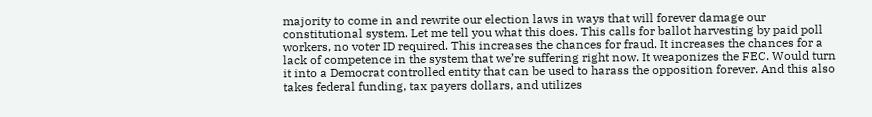majority to come in and rewrite our election laws in ways that will forever damage our constitutional system. Let me tell you what this does. This calls for ballot harvesting by paid poll workers, no voter ID required. This increases the chances for fraud. It increases the chances for a lack of competence in the system that we’re suffering right now. It weaponizes the FEC. Would turn it into a Democrat controlled entity that can be used to harass the opposition forever. And this also takes federal funding, tax payers dollars, and utilizes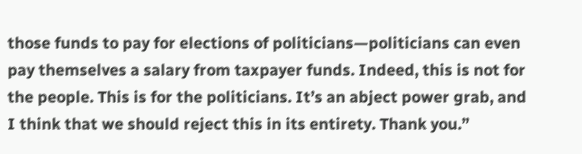those funds to pay for elections of politicians—politicians can even pay themselves a salary from taxpayer funds. Indeed, this is not for the people. This is for the politicians. It’s an abject power grab, and I think that we should reject this in its entirety. Thank you.”